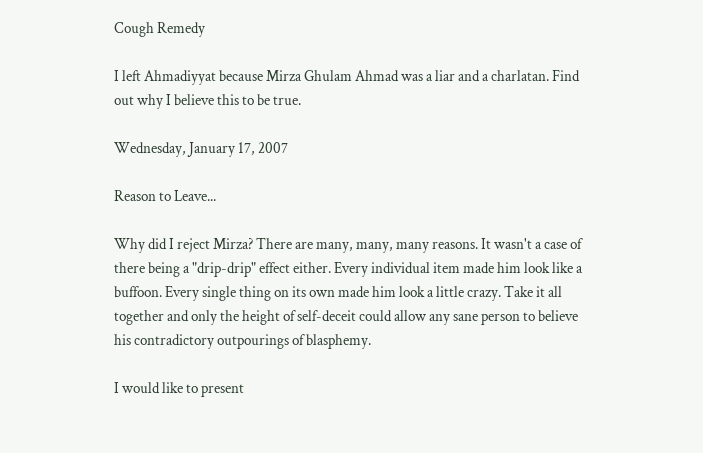Cough Remedy

I left Ahmadiyyat because Mirza Ghulam Ahmad was a liar and a charlatan. Find out why I believe this to be true.

Wednesday, January 17, 2007

Reason to Leave...

Why did I reject Mirza? There are many, many, many reasons. It wasn't a case of there being a "drip-drip" effect either. Every individual item made him look like a buffoon. Every single thing on its own made him look a little crazy. Take it all together and only the height of self-deceit could allow any sane person to believe his contradictory outpourings of blasphemy.

I would like to present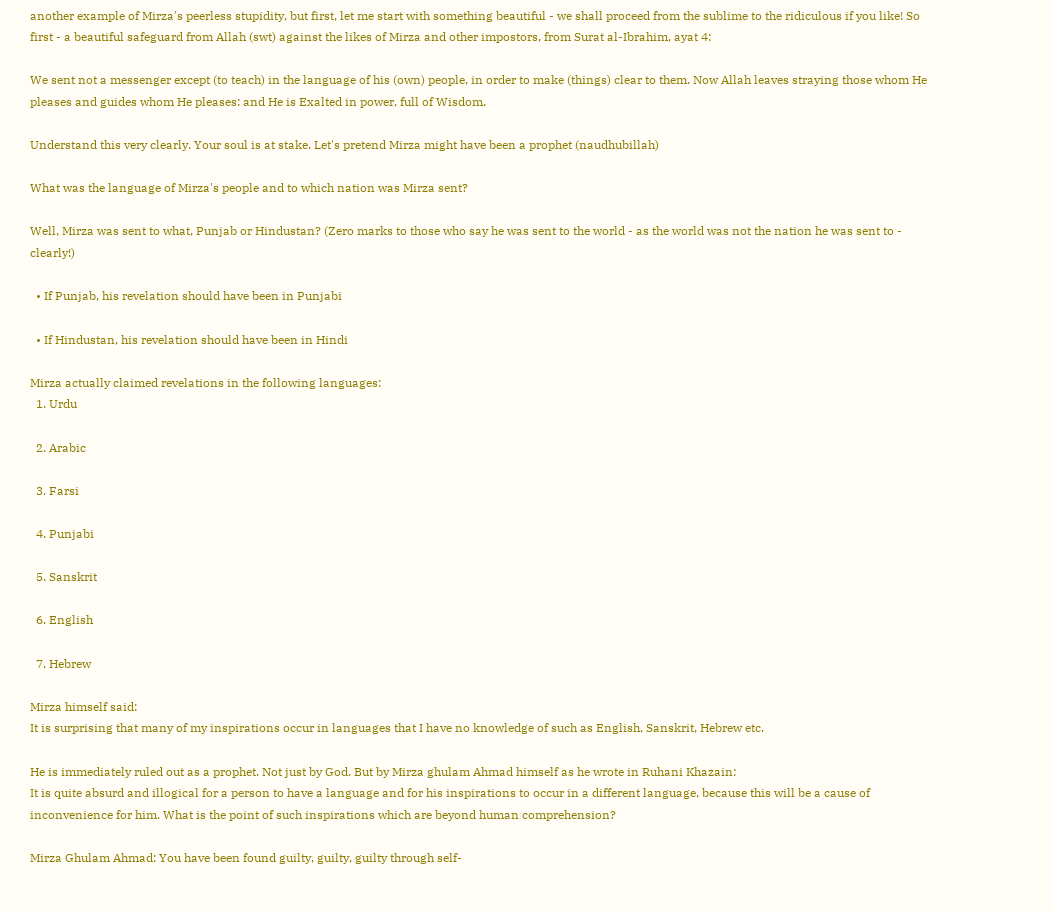another example of Mirza's peerless stupidity, but first, let me start with something beautiful - we shall proceed from the sublime to the ridiculous if you like! So first - a beautiful safeguard from Allah (swt) against the likes of Mirza and other impostors, from Surat al-Ibrahim, ayat 4:

We sent not a messenger except (to teach) in the language of his (own) people, in order to make (things) clear to them. Now Allah leaves straying those whom He pleases and guides whom He pleases: and He is Exalted in power, full of Wisdom.

Understand this very clearly. Your soul is at stake. Let's pretend Mirza might have been a prophet (naudhubillah)

What was the language of Mirza's people and to which nation was Mirza sent?

Well, Mirza was sent to what, Punjab or Hindustan? (Zero marks to those who say he was sent to the world - as the world was not the nation he was sent to - clearly!)

  • If Punjab, his revelation should have been in Punjabi

  • If Hindustan, his revelation should have been in Hindi

Mirza actually claimed revelations in the following languages:
  1. Urdu

  2. Arabic

  3. Farsi

  4. Punjabi

  5. Sanskrit

  6. English

  7. Hebrew

Mirza himself said:
It is surprising that many of my inspirations occur in languages that I have no knowledge of such as English, Sanskrit, Hebrew etc.

He is immediately ruled out as a prophet. Not just by God. But by Mirza ghulam Ahmad himself as he wrote in Ruhani Khazain:
It is quite absurd and illogical for a person to have a language and for his inspirations to occur in a different language, because this will be a cause of inconvenience for him. What is the point of such inspirations which are beyond human comprehension?

Mirza Ghulam Ahmad: You have been found guilty, guilty, guilty through self-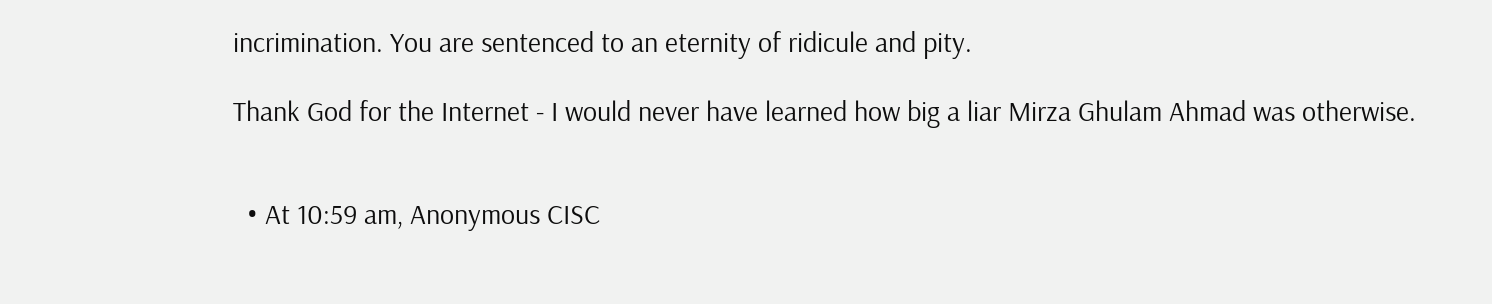incrimination. You are sentenced to an eternity of ridicule and pity.

Thank God for the Internet - I would never have learned how big a liar Mirza Ghulam Ahmad was otherwise.


  • At 10:59 am, Anonymous CISC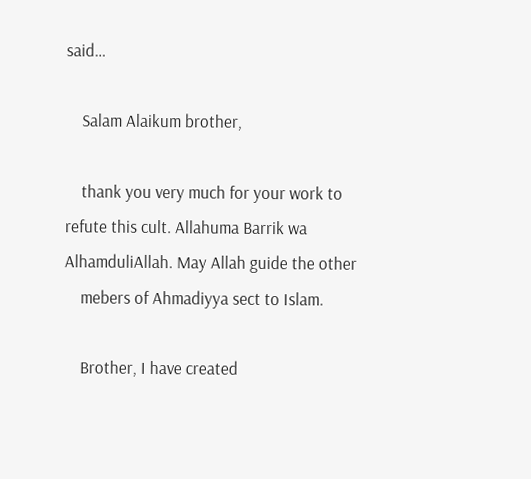said…

    Salam Alaikum brother,

    thank you very much for your work to refute this cult. Allahuma Barrik wa AlhamduliAllah. May Allah guide the other
    mebers of Ahmadiyya sect to Islam.

    Brother, I have created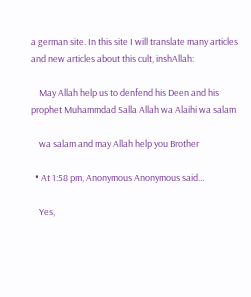a german site. In this site I will translate many articles and new articles about this cult, inshAllah:

    May Allah help us to denfend his Deen and his prophet Muhammdad Salla Allah wa Alaihi wa salam

    wa salam and may Allah help you Brother

  • At 1:58 pm, Anonymous Anonymous said…

    Yes,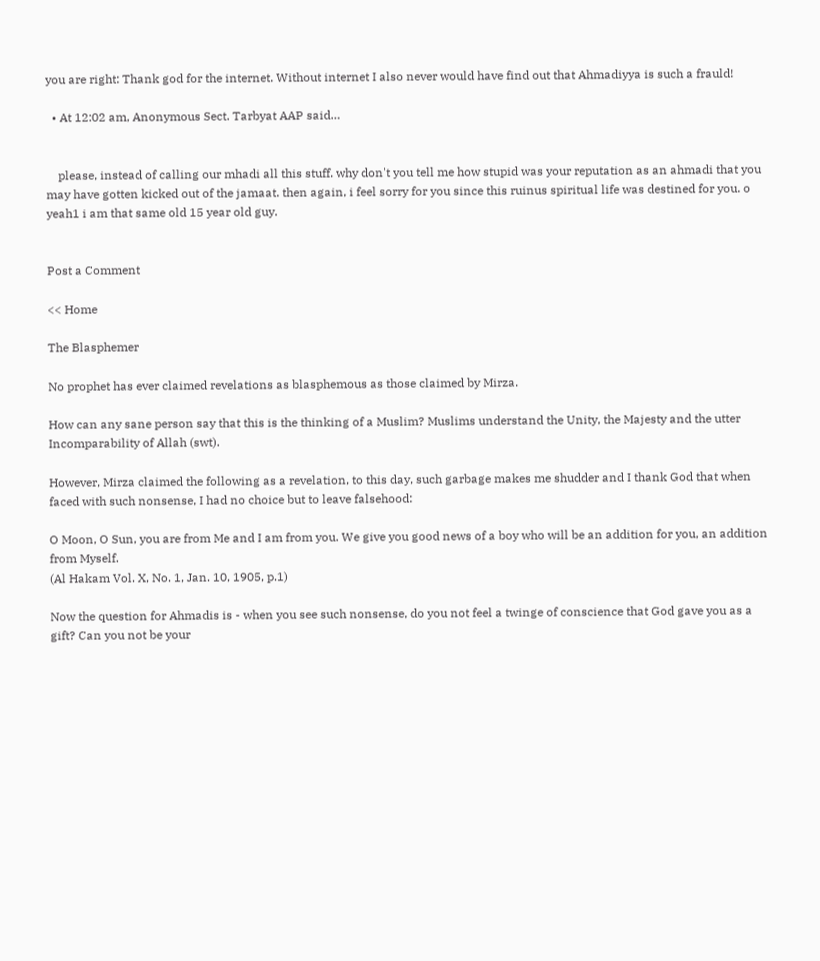you are right: Thank god for the internet. Without internet I also never would have find out that Ahmadiyya is such a frauld!

  • At 12:02 am, Anonymous Sect. Tarbyat AAP said…


    please, instead of calling our mhadi all this stuff. why don't you tell me how stupid was your reputation as an ahmadi that you may have gotten kicked out of the jamaat. then again, i feel sorry for you since this ruinus spiritual life was destined for you. o yeah1 i am that same old 15 year old guy.


Post a Comment

<< Home

The Blasphemer

No prophet has ever claimed revelations as blasphemous as those claimed by Mirza.

How can any sane person say that this is the thinking of a Muslim? Muslims understand the Unity, the Majesty and the utter Incomparability of Allah (swt).

However, Mirza claimed the following as a revelation, to this day, such garbage makes me shudder and I thank God that when faced with such nonsense, I had no choice but to leave falsehood:

O Moon, O Sun, you are from Me and I am from you. We give you good news of a boy who will be an addition for you, an addition from Myself.
(Al Hakam Vol. X, No. 1, Jan. 10, 1905, p.1)

Now the question for Ahmadis is - when you see such nonsense, do you not feel a twinge of conscience that God gave you as a gift? Can you not be your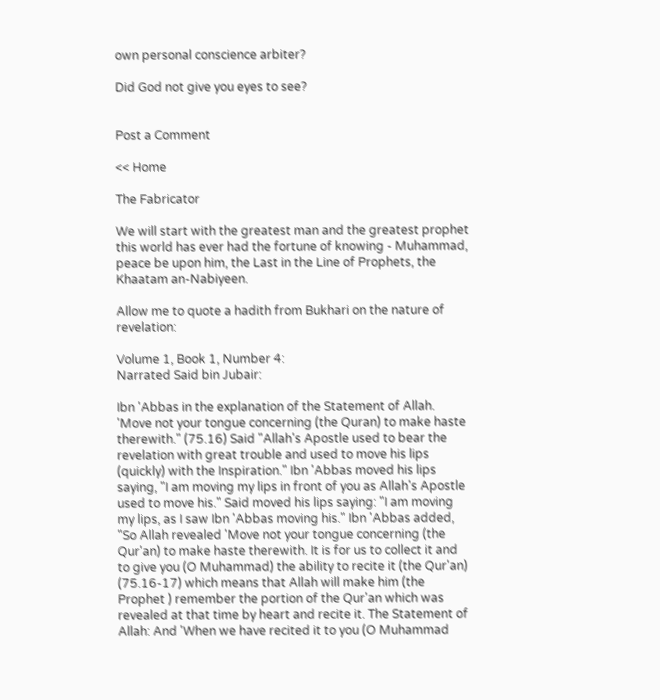own personal conscience arbiter?

Did God not give you eyes to see?


Post a Comment

<< Home

The Fabricator

We will start with the greatest man and the greatest prophet this world has ever had the fortune of knowing - Muhammad, peace be upon him, the Last in the Line of Prophets, the Khaatam an-Nabiyeen.

Allow me to quote a hadith from Bukhari on the nature of revelation:

Volume 1, Book 1, Number 4:
Narrated Said bin Jubair:

Ibn 'Abbas in the explanation of the Statement of Allah. 'Move not your tongue concerning (the Quran) to make haste therewith." (75.16) Said "Allah's Apostle used to bear the revelation with great trouble and used to move his lips (quickly) with the Inspiration." Ibn 'Abbas moved his lips saying, "I am moving my lips in front of you as Allah's Apostle used to move his." Said moved his lips saying: "I am moving my lips, as I saw Ibn 'Abbas moving his." Ibn 'Abbas added, "So Allah revealed 'Move not your tongue concerning (the Qur'an) to make haste therewith. It is for us to collect it and to give you (O Muhammad) the ability to recite it (the Qur'an) (75.16-17) which means that Allah will make him (the Prophet ) remember the portion of the Qur'an which was revealed at that time by heart and recite it. The Statement of Allah: And 'When we have recited it to you (O Muhammad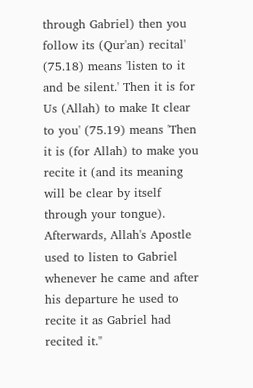through Gabriel) then you follow its (Qur'an) recital' (75.18) means 'listen to it and be silent.' Then it is for Us (Allah) to make It clear to you' (75.19) means 'Then it is (for Allah) to make you recite it (and its meaning will be clear by itself through your tongue). Afterwards, Allah's Apostle used to listen to Gabriel whenever he came and after his departure he used to recite it as Gabriel had recited it."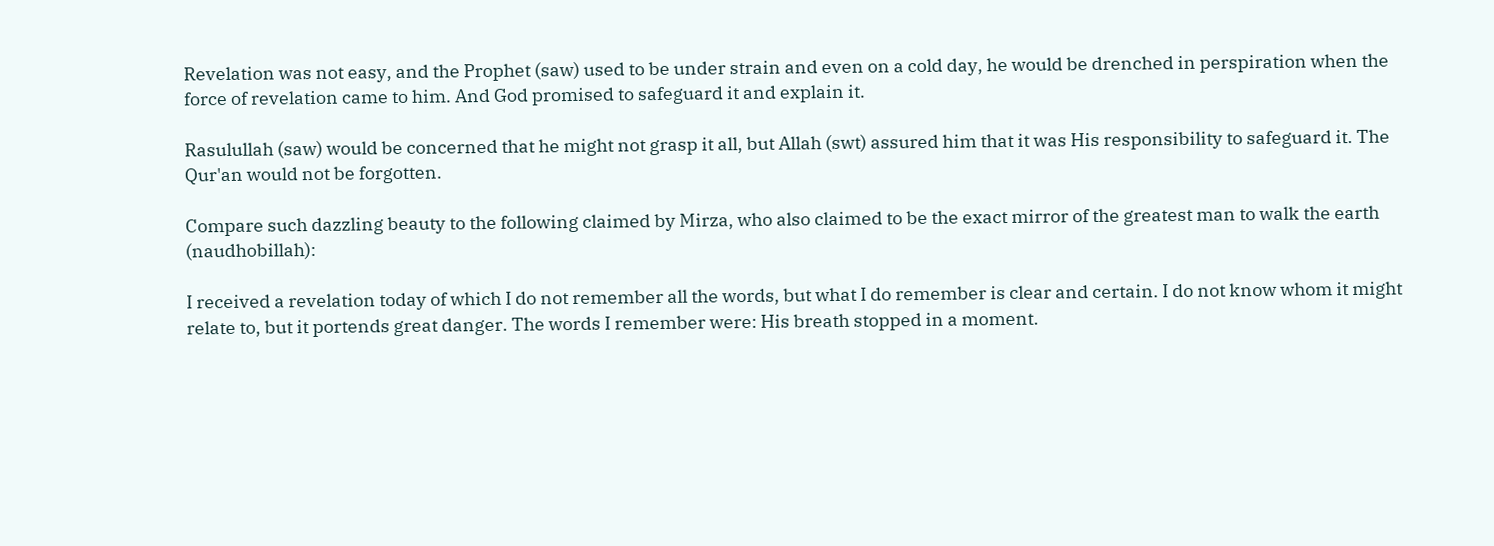Revelation was not easy, and the Prophet (saw) used to be under strain and even on a cold day, he would be drenched in perspiration when the force of revelation came to him. And God promised to safeguard it and explain it.

Rasulullah (saw) would be concerned that he might not grasp it all, but Allah (swt) assured him that it was His responsibility to safeguard it. The Qur'an would not be forgotten.

Compare such dazzling beauty to the following claimed by Mirza, who also claimed to be the exact mirror of the greatest man to walk the earth (naudhobillah):

I received a revelation today of which I do not remember all the words, but what I do remember is clear and certain. I do not know whom it might relate to, but it portends great danger. The words I remember were: His breath stopped in a moment.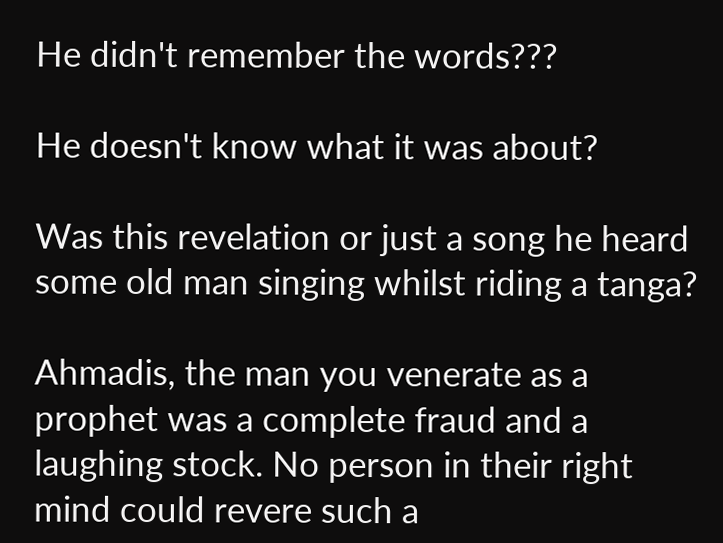He didn't remember the words???

He doesn't know what it was about?

Was this revelation or just a song he heard some old man singing whilst riding a tanga?

Ahmadis, the man you venerate as a prophet was a complete fraud and a laughing stock. No person in their right mind could revere such a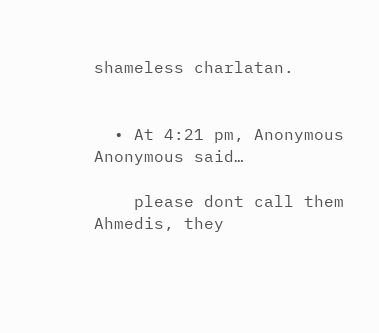shameless charlatan.


  • At 4:21 pm, Anonymous Anonymous said…

    please dont call them Ahmedis, they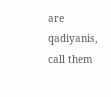are qadiyanis, call them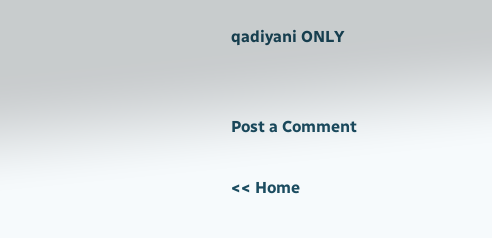qadiyani ONLY


Post a Comment

<< Home